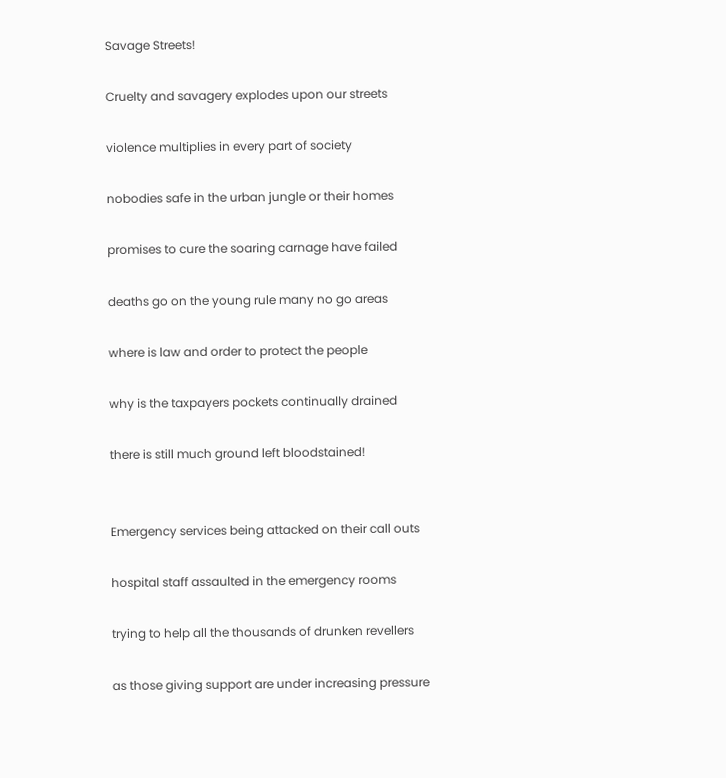Savage Streets!

Cruelty and savagery explodes upon our streets

violence multiplies in every part of society

nobodies safe in the urban jungle or their homes

promises to cure the soaring carnage have failed

deaths go on the young rule many no go areas

where is law and order to protect the people

why is the taxpayers pockets continually drained

there is still much ground left bloodstained!


Emergency services being attacked on their call outs

hospital staff assaulted in the emergency rooms

trying to help all the thousands of drunken revellers

as those giving support are under increasing pressure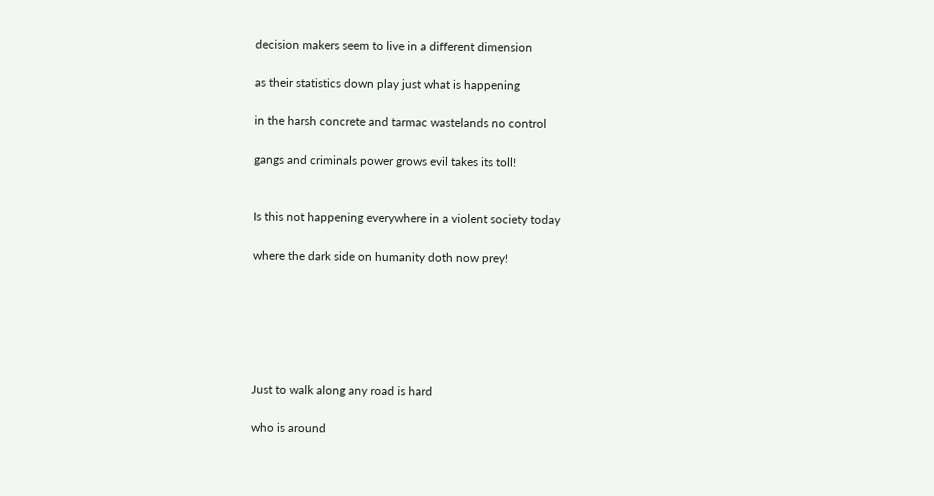decision makers seem to live in a different dimension

as their statistics down play just what is happening

in the harsh concrete and tarmac wastelands no control

gangs and criminals power grows evil takes its toll!


Is this not happening everywhere in a violent society today

where the dark side on humanity doth now prey!






Just to walk along any road is hard

who is around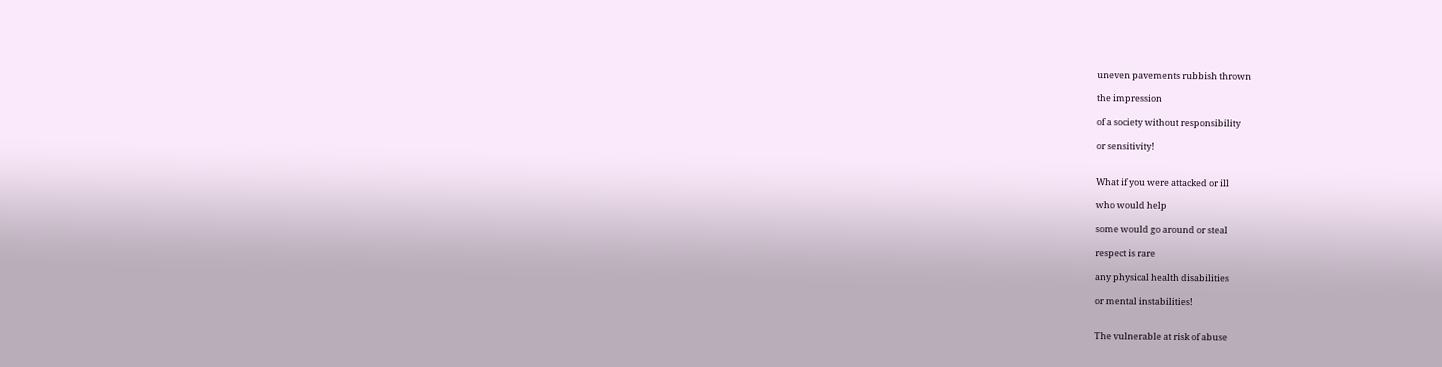uneven pavements rubbish thrown

the impression

of a society without responsibility

or sensitivity!


What if you were attacked or ill

who would help

some would go around or steal

respect is rare

any physical health disabilities

or mental instabilities!


The vulnerable at risk of abuse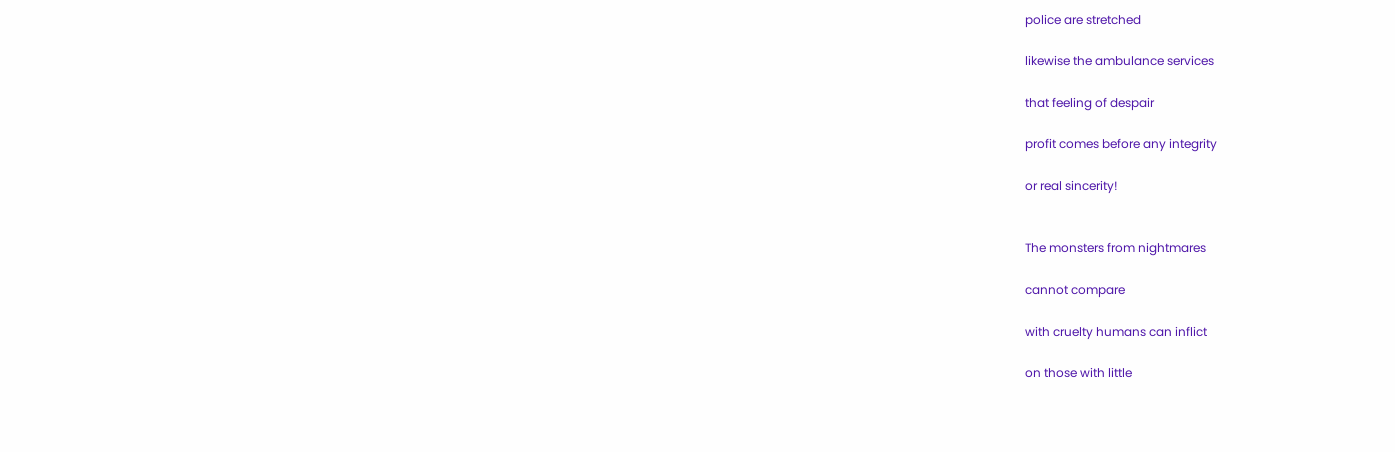police are stretched

likewise the ambulance services

that feeling of despair

profit comes before any integrity

or real sincerity!


The monsters from nightmares

cannot compare

with cruelty humans can inflict

on those with little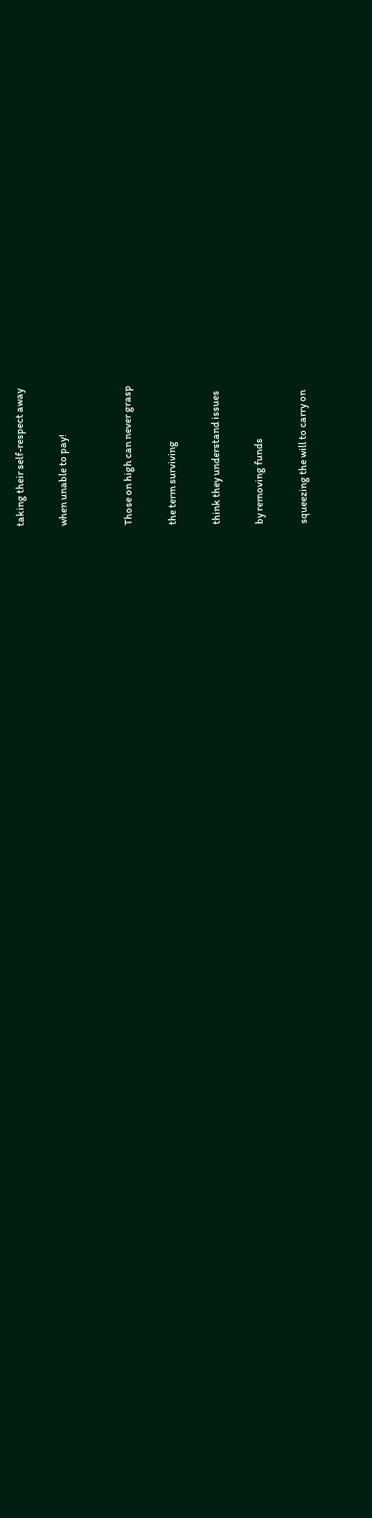taking their self-respect away

when unable to pay!


Those on high can never grasp

the term surviving

think they understand issues

by removing funds

squeezing the will to carry on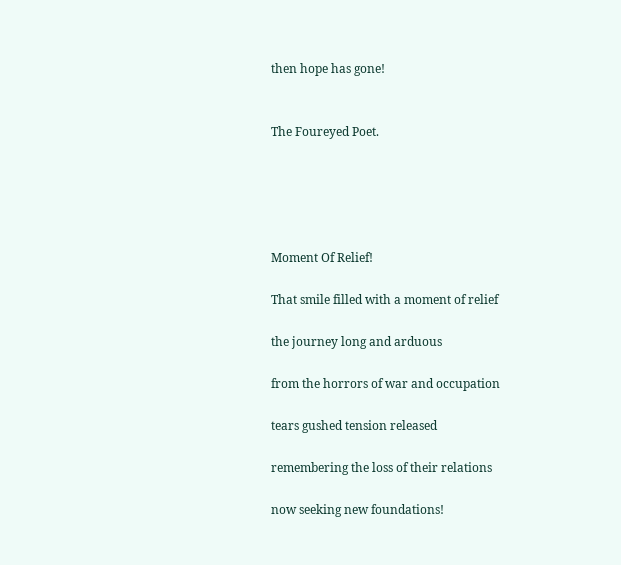then hope has gone!


The Foureyed Poet.





Moment Of Relief!

That smile filled with a moment of relief

the journey long and arduous

from the horrors of war and occupation

tears gushed tension released

remembering the loss of their relations

now seeking new foundations!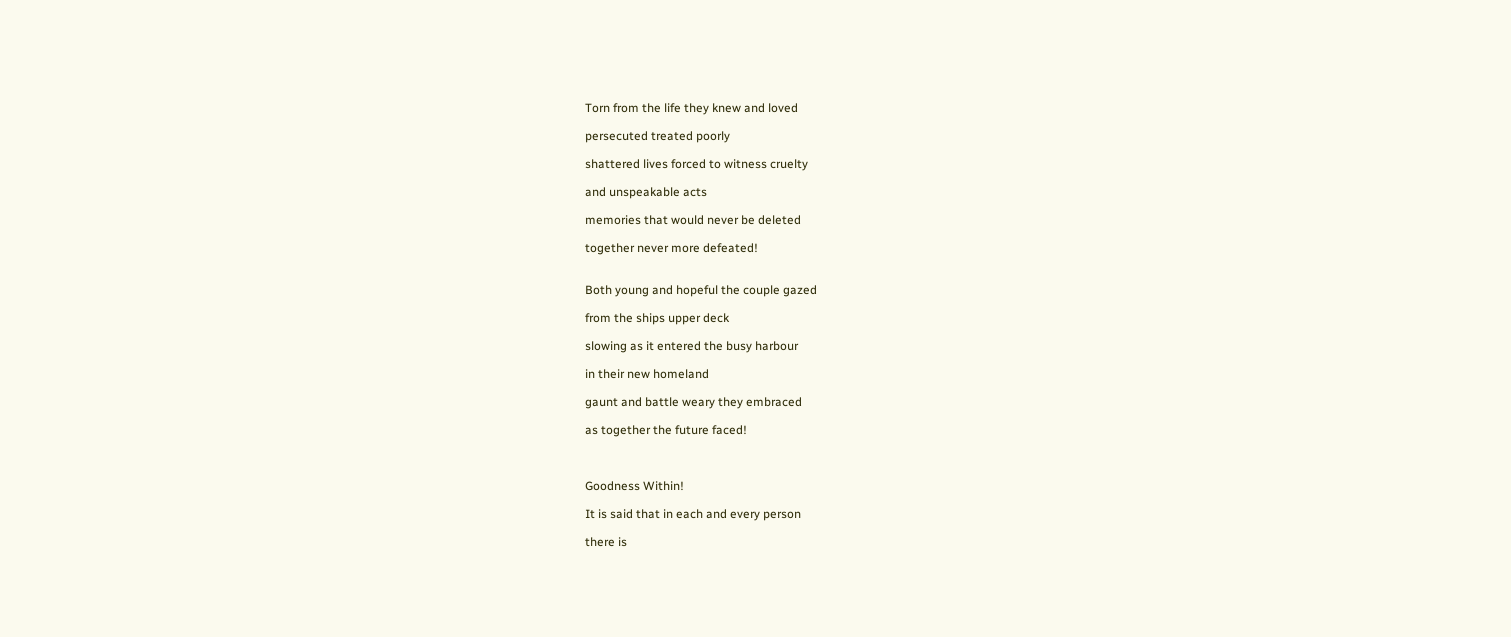Torn from the life they knew and loved

persecuted treated poorly

shattered lives forced to witness cruelty

and unspeakable acts

memories that would never be deleted

together never more defeated!


Both young and hopeful the couple gazed

from the ships upper deck

slowing as it entered the busy harbour

in their new homeland

gaunt and battle weary they embraced

as together the future faced!



Goodness Within!

It is said that in each and every person

there is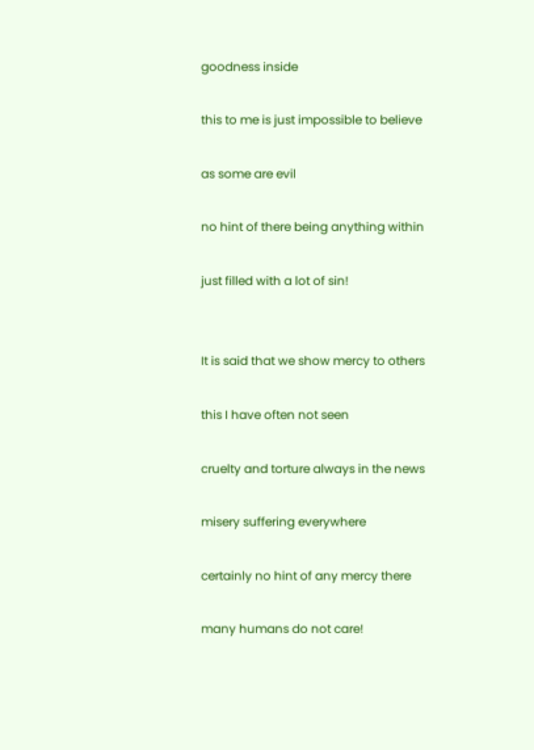goodness inside

this to me is just impossible to believe

as some are evil

no hint of there being anything within

just filled with a lot of sin!


It is said that we show mercy to others

this I have often not seen

cruelty and torture always in the news

misery suffering everywhere

certainly no hint of any mercy there

many humans do not care!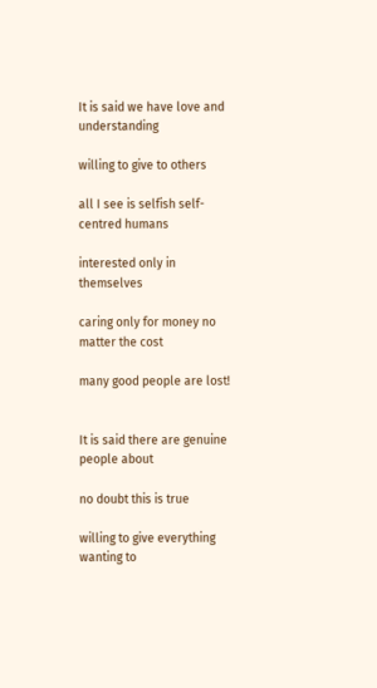It is said we have love and understanding

willing to give to others

all I see is selfish self-centred humans

interested only in themselves

caring only for money no matter the cost

many good people are lost!


It is said there are genuine people about

no doubt this is true

willing to give everything wanting to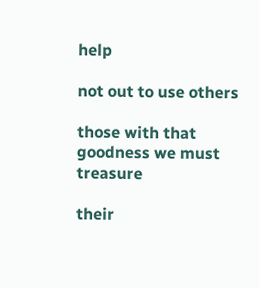help

not out to use others

those with that goodness we must treasure

their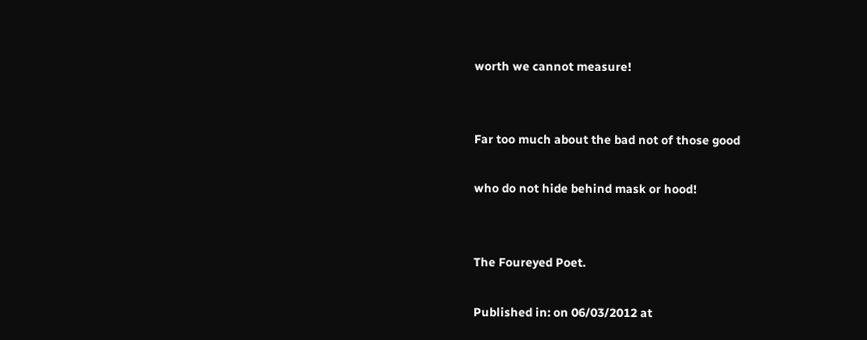worth we cannot measure!


Far too much about the bad not of those good

who do not hide behind mask or hood!


The Foureyed Poet.

Published in: on 06/03/2012 at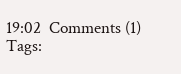19:02  Comments (1)
Tags: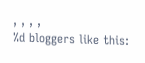, , , ,
%d bloggers like this: